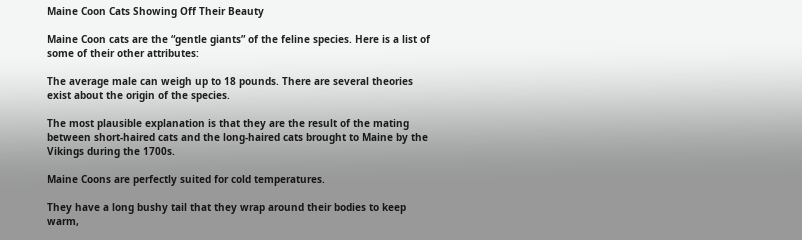Maine Coon Cats Showing Off Their Beauty

Maine Coon cats are the “gentle giants” of the feline species. Here is a list of some of their other attributes:

The average male can weigh up to 18 pounds. There are several theories exist about the origin of the species.

The most plausible explanation is that they are the result of the mating between short-haired cats and the long-haired cats brought to Maine by the Vikings during the 1700s.

Maine Coons are perfectly suited for cold temperatures.

They have a long bushy tail that they wrap around their bodies to keep warm,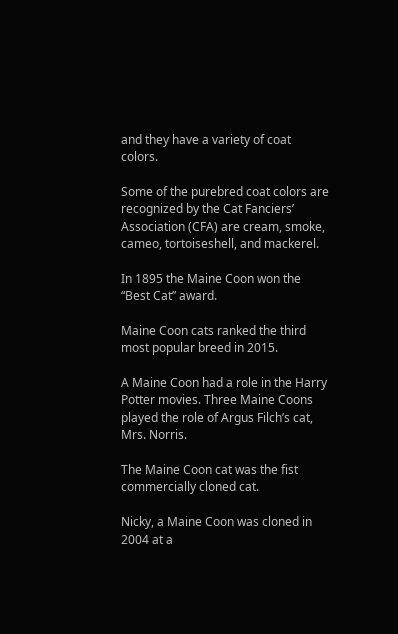and they have a variety of coat colors.

Some of the purebred coat colors are recognized by the Cat Fanciers’ Association (CFA) are cream, smoke, cameo, tortoiseshell, and mackerel.

In 1895 the Maine Coon won the “Best Cat” award.

Maine Coon cats ranked the third most popular breed in 2015.

A Maine Coon had a role in the Harry Potter movies. Three Maine Coons played the role of Argus Filch’s cat, Mrs. Norris.

The Maine Coon cat was the fist commercially cloned cat.

Nicky, a Maine Coon was cloned in 2004 at a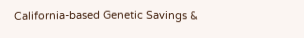California-based Genetic Savings &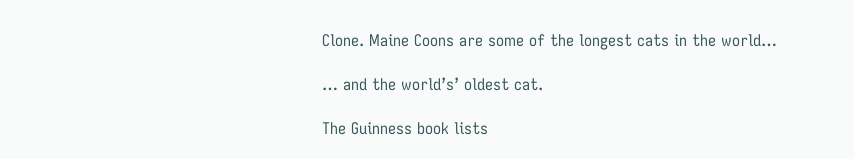Clone. Maine Coons are some of the longest cats in the world…

… and the world’s’ oldest cat.

The Guinness book lists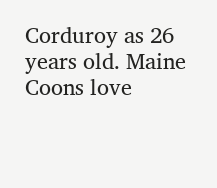Corduroy as 26 years old. Maine Coons love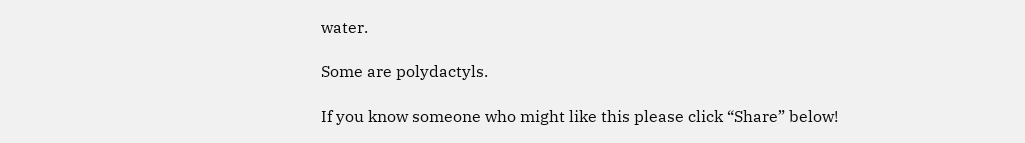water.

Some are polydactyls.

If you know someone who might like this please click “Share” below!